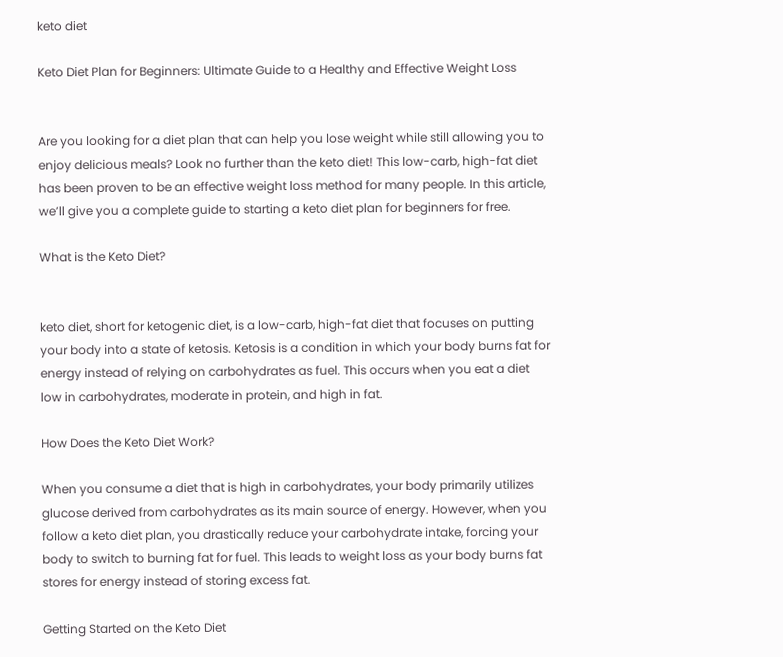keto diet

Keto Diet Plan for Beginners: Ultimate Guide to a Healthy and Effective Weight Loss


Are you looking for a diet plan that can help you lose weight while still allowing you to enjoy delicious meals? Look no further than the keto diet! This low-carb, high-fat diet has been proven to be an effective weight loss method for many people. In this article, we’ll give you a complete guide to starting a keto diet plan for beginners for free.

What is the Keto Diet?


keto diet, short for ketogenic diet, is a low-carb, high-fat diet that focuses on putting your body into a state of ketosis. Ketosis is a condition in which your body burns fat for energy instead of relying on carbohydrates as fuel. This occurs when you eat a diet low in carbohydrates, moderate in protein, and high in fat.

How Does the Keto Diet Work?

When you consume a diet that is high in carbohydrates, your body primarily utilizes glucose derived from carbohydrates as its main source of energy. However, when you follow a keto diet plan, you drastically reduce your carbohydrate intake, forcing your body to switch to burning fat for fuel. This leads to weight loss as your body burns fat stores for energy instead of storing excess fat.

Getting Started on the Keto Diet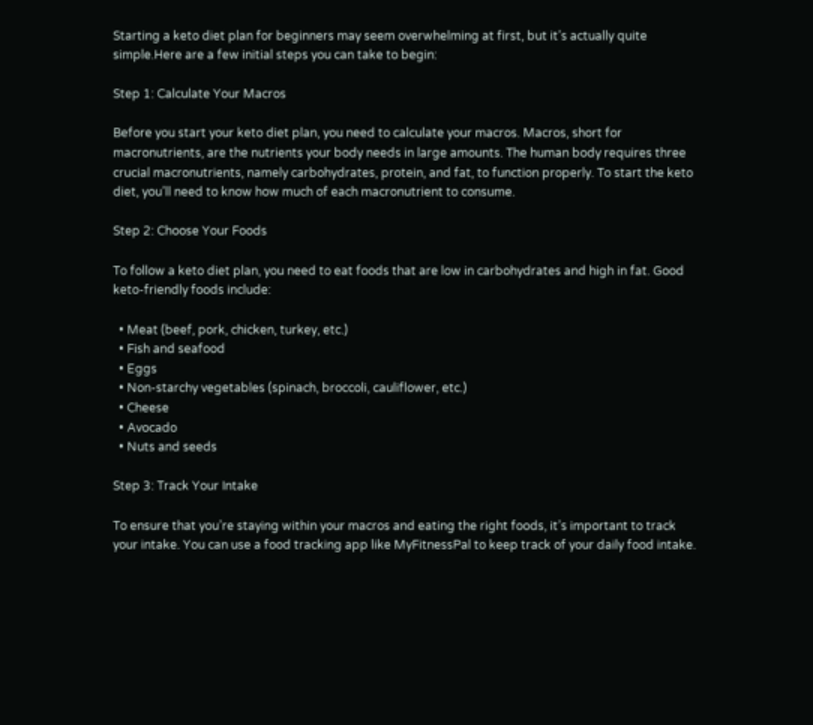Starting a keto diet plan for beginners may seem overwhelming at first, but it’s actually quite simple.Here are a few initial steps you can take to begin:

Step 1: Calculate Your Macros

Before you start your keto diet plan, you need to calculate your macros. Macros, short for macronutrients, are the nutrients your body needs in large amounts. The human body requires three crucial macronutrients, namely carbohydrates, protein, and fat, to function properly. To start the keto diet, you’ll need to know how much of each macronutrient to consume.

Step 2: Choose Your Foods

To follow a keto diet plan, you need to eat foods that are low in carbohydrates and high in fat. Good keto-friendly foods include:

  • Meat (beef, pork, chicken, turkey, etc.)
  • Fish and seafood
  • Eggs
  • Non-starchy vegetables (spinach, broccoli, cauliflower, etc.)
  • Cheese
  • Avocado
  • Nuts and seeds

Step 3: Track Your Intake

To ensure that you’re staying within your macros and eating the right foods, it’s important to track your intake. You can use a food tracking app like MyFitnessPal to keep track of your daily food intake.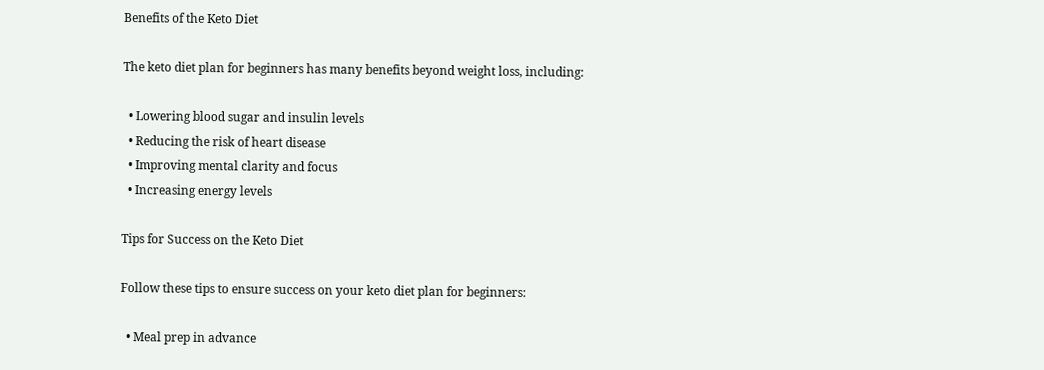Benefits of the Keto Diet

The keto diet plan for beginners has many benefits beyond weight loss, including:

  • Lowering blood sugar and insulin levels
  • Reducing the risk of heart disease
  • Improving mental clarity and focus
  • Increasing energy levels

Tips for Success on the Keto Diet

Follow these tips to ensure success on your keto diet plan for beginners:

  • Meal prep in advance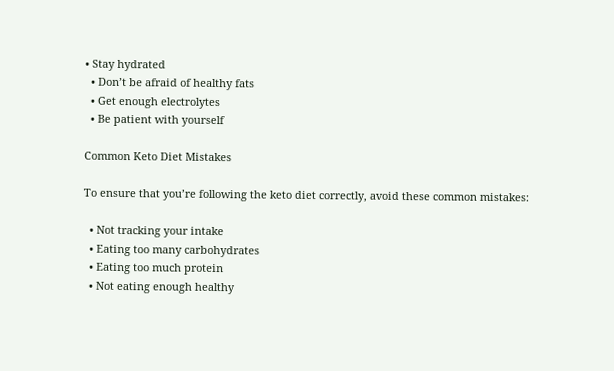• Stay hydrated
  • Don’t be afraid of healthy fats
  • Get enough electrolytes
  • Be patient with yourself

Common Keto Diet Mistakes

To ensure that you’re following the keto diet correctly, avoid these common mistakes:

  • Not tracking your intake
  • Eating too many carbohydrates
  • Eating too much protein
  • Not eating enough healthy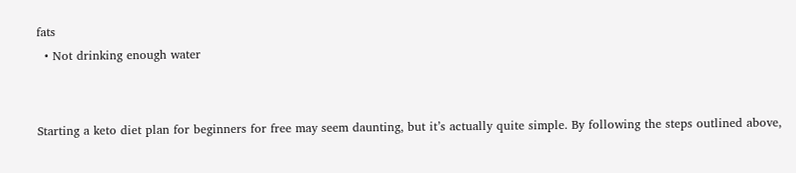fats
  • Not drinking enough water


Starting a keto diet plan for beginners for free may seem daunting, but it’s actually quite simple. By following the steps outlined above,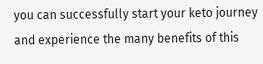you can successfully start your keto journey and experience the many benefits of this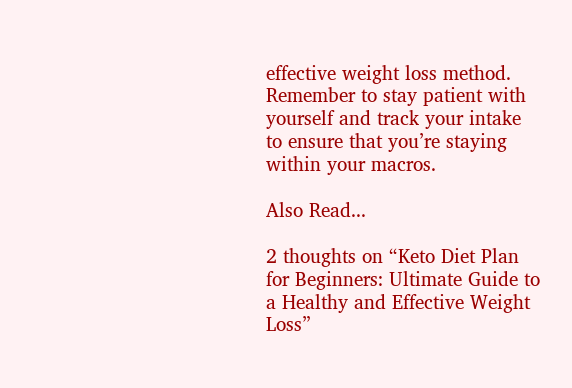effective weight loss method. Remember to stay patient with yourself and track your intake to ensure that you’re staying within your macros.

Also Read...

2 thoughts on “Keto Diet Plan for Beginners: Ultimate Guide to a Healthy and Effective Weight Loss”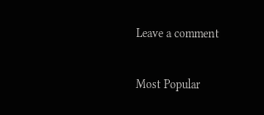Leave a comment

Most Popular